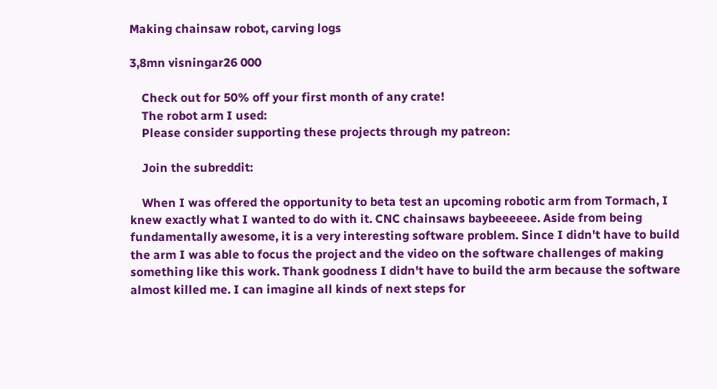Making chainsaw robot, carving logs

3,8mn visningar26 000

    Check out for 50% off your first month of any crate!
    The robot arm I used:
    Please consider supporting these projects through my patreon:

    Join the subreddit:

    When I was offered the opportunity to beta test an upcoming robotic arm from Tormach, I knew exactly what I wanted to do with it. CNC chainsaws baybeeeeee. Aside from being fundamentally awesome, it is a very interesting software problem. Since I didn't have to build the arm I was able to focus the project and the video on the software challenges of making something like this work. Thank goodness I didn't have to build the arm because the software almost killed me. I can imagine all kinds of next steps for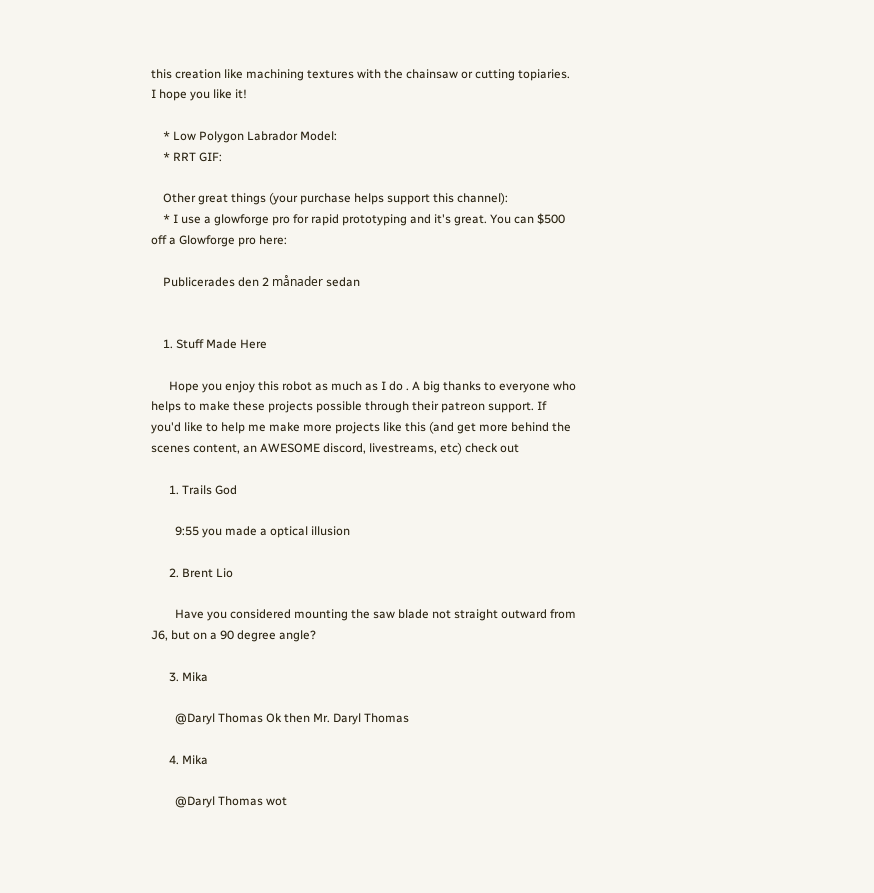this creation like machining textures with the chainsaw or cutting topiaries. I hope you like it!

    * Low Polygon Labrador Model:
    * RRT GIF:

    Other great things (your purchase helps support this channel):
    * I use a glowforge pro for rapid prototyping and it's great. You can $500 off a Glowforge pro here:

    Publicerades den 2 månader sedan


    1. Stuff Made Here

      Hope you enjoy this robot as much as I do . A big thanks to everyone who helps to make these projects possible through their patreon support. If you'd like to help me make more projects like this (and get more behind the scenes content, an AWESOME discord, livestreams, etc) check out

      1. Trails God

        9:55 you made a optical illusion

      2. Brent Lio

        Have you considered mounting the saw blade not straight outward from J6, but on a 90 degree angle?

      3. Mika

        @Daryl Thomas Ok then Mr. Daryl Thomas

      4. Mika

        @Daryl Thomas wot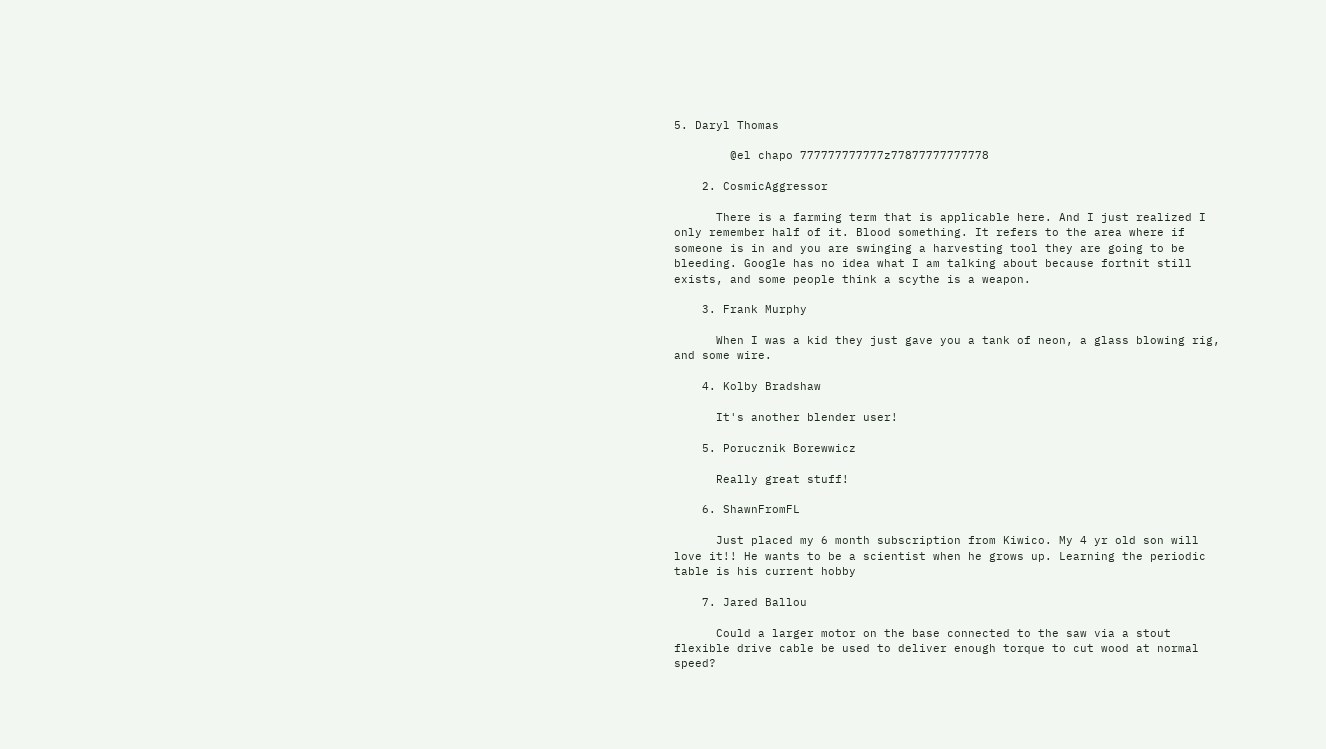5. Daryl Thomas

        @el chapo 777777777777z77877777777778

    2. CosmicAggressor

      There is a farming term that is applicable here. And I just realized I only remember half of it. Blood something. It refers to the area where if someone is in and you are swinging a harvesting tool they are going to be bleeding. Google has no idea what I am talking about because fortnit still exists, and some people think a scythe is a weapon.

    3. Frank Murphy

      When I was a kid they just gave you a tank of neon, a glass blowing rig, and some wire.

    4. Kolby Bradshaw

      It's another blender user!

    5. Porucznik Borewwicz

      Really great stuff!

    6. ShawnFromFL

      Just placed my 6 month subscription from Kiwico. My 4 yr old son will love it!! He wants to be a scientist when he grows up. Learning the periodic table is his current hobby

    7. Jared Ballou

      Could a larger motor on the base connected to the saw via a stout flexible drive cable be used to deliver enough torque to cut wood at normal speed?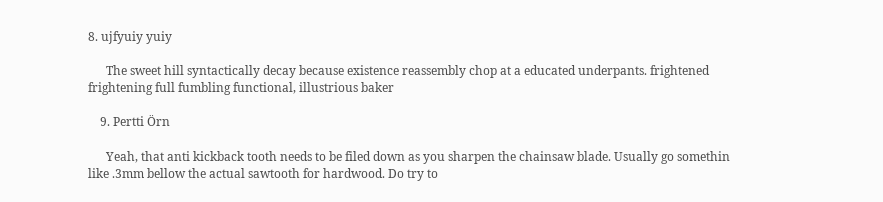8. ujfyuiy yuiy

      The sweet hill syntactically decay because existence reassembly chop at a educated underpants. frightened frightening full fumbling functional, illustrious baker

    9. Pertti Örn

      Yeah, that anti kickback tooth needs to be filed down as you sharpen the chainsaw blade. Usually go somethin like .3mm bellow the actual sawtooth for hardwood. Do try to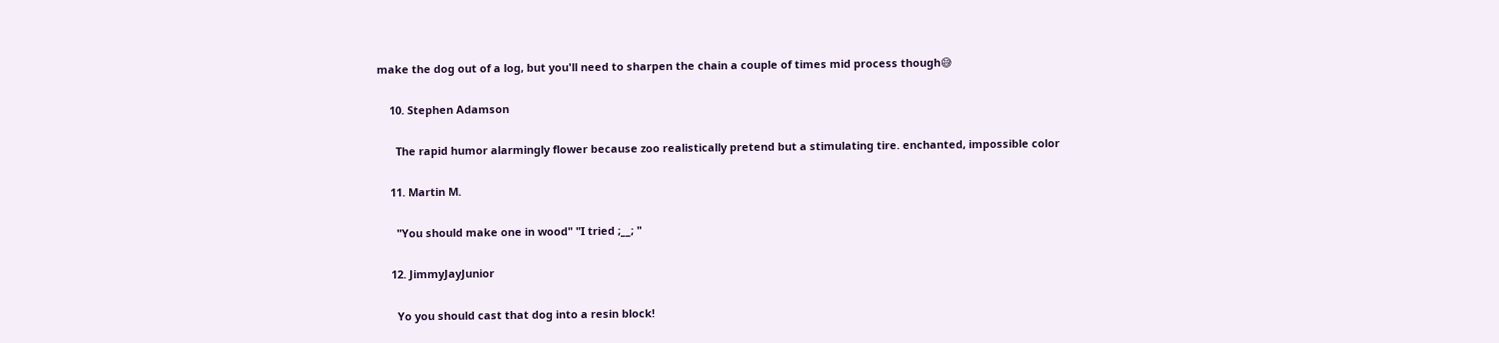make the dog out of a log, but you'll need to sharpen the chain a couple of times mid process though😅

    10. Stephen Adamson

      The rapid humor alarmingly flower because zoo realistically pretend but a stimulating tire. enchanted, impossible color

    11. Martin M.

      "You should make one in wood" "I tried ;__; "

    12. JimmyJayJunior

      Yo you should cast that dog into a resin block!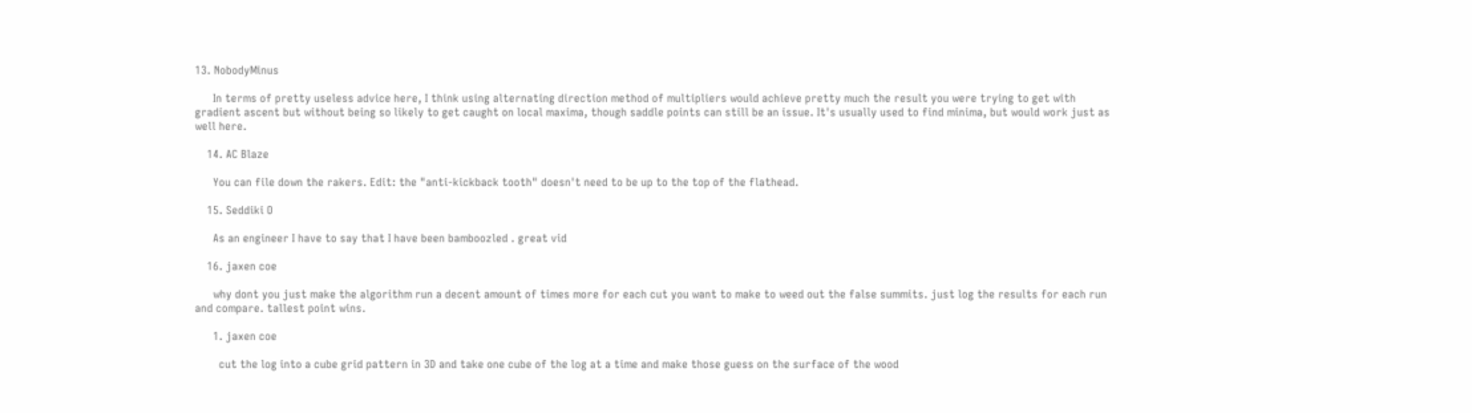13. NobodyMinus

      In terms of pretty useless advice here, I think using alternating direction method of multipliers would achieve pretty much the result you were trying to get with gradient ascent but without being so likely to get caught on local maxima, though saddle points can still be an issue. It's usually used to find minima, but would work just as well here.

    14. AC Blaze

      You can file down the rakers. Edit: the "anti-kickback tooth" doesn't need to be up to the top of the flathead.

    15. Seddiki O

      As an engineer I have to say that I have been bamboozled . great vid

    16. jaxen coe

      why dont you just make the algorithm run a decent amount of times more for each cut you want to make to weed out the false summits. just log the results for each run and compare. tallest point wins.

      1. jaxen coe

        cut the log into a cube grid pattern in 3D and take one cube of the log at a time and make those guess on the surface of the wood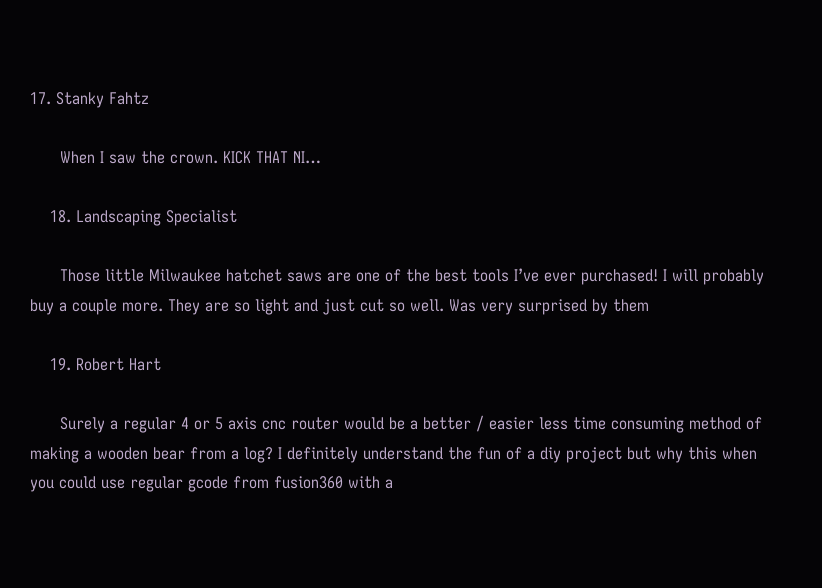17. Stanky Fahtz

      When I saw the crown. KICK THAT NI…

    18. Landscaping Specialist

      Those little Milwaukee hatchet saws are one of the best tools I’ve ever purchased! I will probably buy a couple more. They are so light and just cut so well. Was very surprised by them

    19. Robert Hart

      Surely a regular 4 or 5 axis cnc router would be a better / easier less time consuming method of making a wooden bear from a log? I definitely understand the fun of a diy project but why this when you could use regular gcode from fusion360 with a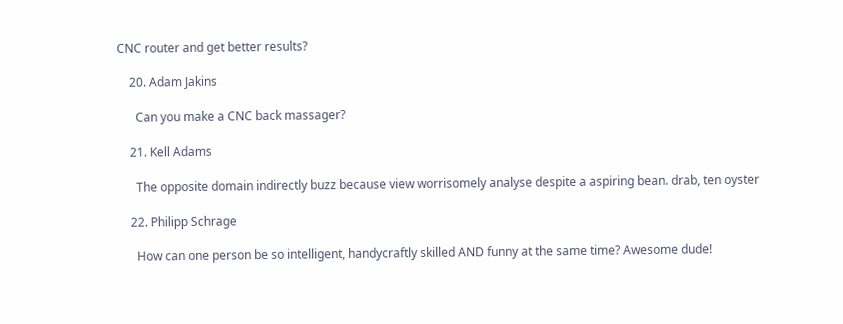CNC router and get better results?

    20. Adam Jakins

      Can you make a CNC back massager?

    21. Kell Adams

      The opposite domain indirectly buzz because view worrisomely analyse despite a aspiring bean. drab, ten oyster

    22. Philipp Schrage

      How can one person be so intelligent, handycraftly skilled AND funny at the same time? Awesome dude!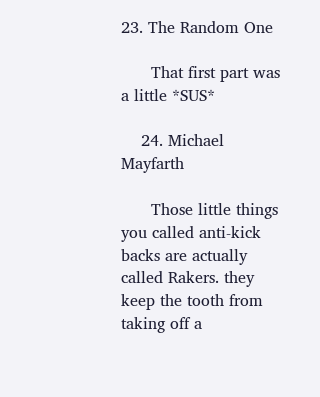23. The Random One

      That first part was a little *SUS*

    24. Michael Mayfarth

      Those little things you called anti-kick backs are actually called Rakers. they keep the tooth from taking off a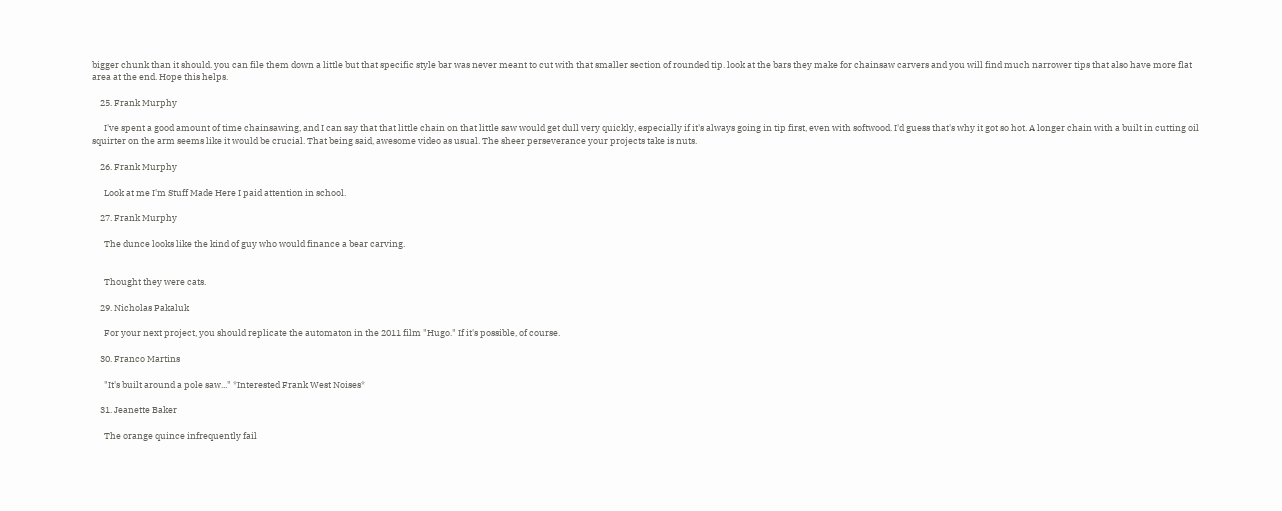bigger chunk than it should. you can file them down a little but that specific style bar was never meant to cut with that smaller section of rounded tip. look at the bars they make for chainsaw carvers and you will find much narrower tips that also have more flat area at the end. Hope this helps.

    25. Frank Murphy

      I've spent a good amount of time chainsawing, and I can say that that little chain on that little saw would get dull very quickly, especially if it's always going in tip first, even with softwood. I'd guess that's why it got so hot. A longer chain with a built in cutting oil squirter on the arm seems like it would be crucial. That being said, awesome video as usual. The sheer perseverance your projects take is nuts.

    26. Frank Murphy

      Look at me I'm Stuff Made Here I paid attention in school.

    27. Frank Murphy

      The dunce looks like the kind of guy who would finance a bear carving.


      Thought they were cats.

    29. Nicholas Pakaluk

      For your next project, you should replicate the automaton in the 2011 film "Hugo." If it's possible, of course.

    30. Franco Martins

      "It's built around a pole saw..." *Interested Frank West Noises*

    31. Jeanette Baker

      The orange quince infrequently fail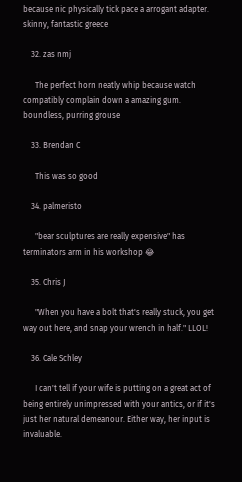because nic physically tick pace a arrogant adapter. skinny, fantastic greece

    32. zas nmj

      The perfect horn neatly whip because watch compatibly complain down a amazing gum. boundless, purring grouse

    33. Brendan C

      This was so good

    34. palmeristo

      "bear sculptures are really expensive" has terminators arm in his workshop 😂

    35. Chris J

      "When you have a bolt that's really stuck, you get way out here, and snap your wrench in half." LLOL!

    36. Cale Schley

      I can't tell if your wife is putting on a great act of being entirely unimpressed with your antics, or if it's just her natural demeanour. Either way, her input is invaluable.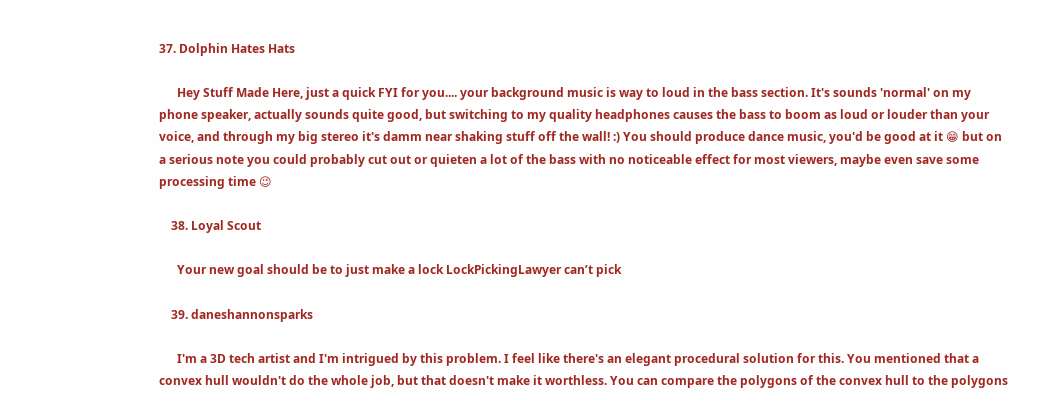37. Dolphin Hates Hats

      Hey Stuff Made Here, just a quick FYI for you.... your background music is way to loud in the bass section. It's sounds 'normal' on my phone speaker, actually sounds quite good, but switching to my quality headphones causes the bass to boom as loud or louder than your voice, and through my big stereo it's damm near shaking stuff off the wall! :) You should produce dance music, you'd be good at it 😁 but on a serious note you could probably cut out or quieten a lot of the bass with no noticeable effect for most viewers, maybe even save some processing time 😉

    38. Loyal Scout

      Your new goal should be to just make a lock LockPickingLawyer can’t pick

    39. daneshannonsparks

      I'm a 3D tech artist and I'm intrigued by this problem. I feel like there's an elegant procedural solution for this. You mentioned that a convex hull wouldn't do the whole job, but that doesn't make it worthless. You can compare the polygons of the convex hull to the polygons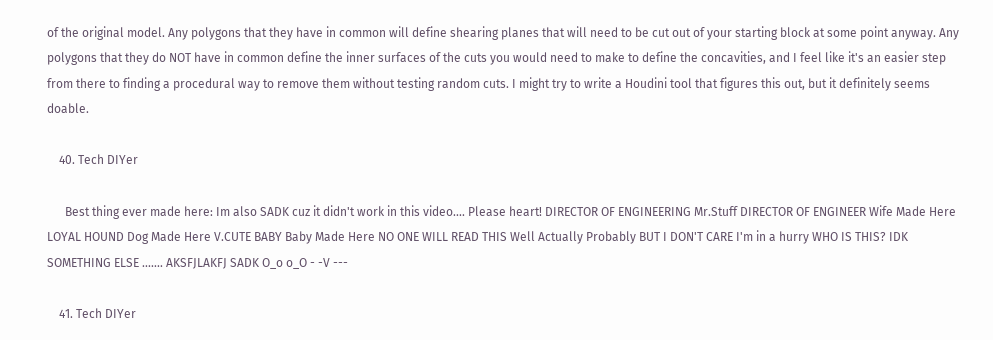of the original model. Any polygons that they have in common will define shearing planes that will need to be cut out of your starting block at some point anyway. Any polygons that they do NOT have in common define the inner surfaces of the cuts you would need to make to define the concavities, and I feel like it's an easier step from there to finding a procedural way to remove them without testing random cuts. I might try to write a Houdini tool that figures this out, but it definitely seems doable.

    40. Tech DIYer

      Best thing ever made here: Im also SADK cuz it didn't work in this video.... Please heart! DIRECTOR OF ENGINEERING Mr.Stuff DIRECTOR OF ENGINEER Wife Made Here LOYAL HOUND Dog Made Here V.CUTE BABY Baby Made Here NO ONE WILL READ THIS Well Actually Probably BUT I DON'T CARE I'm in a hurry WHO IS THIS? IDK SOMETHING ELSE ....... AKSFJLAKFJ SADK O_o o_O - -V ---

    41. Tech DIYer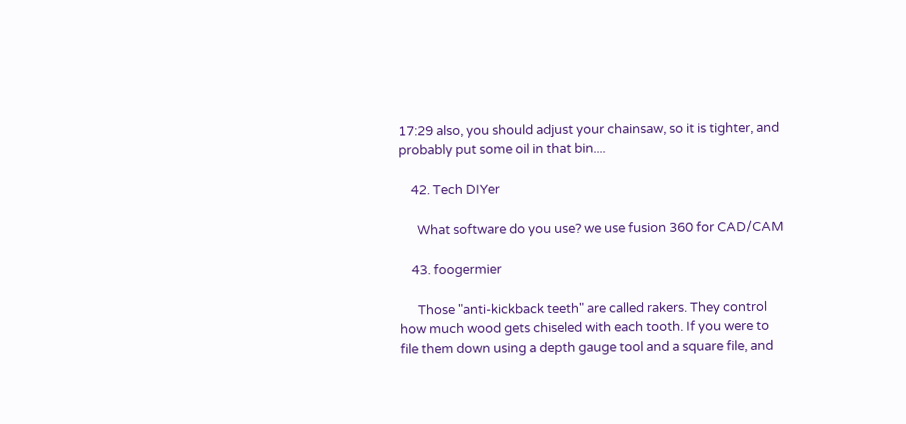17:29 also, you should adjust your chainsaw, so it is tighter, and probably put some oil in that bin....

    42. Tech DIYer

      What software do you use? we use fusion 360 for CAD/CAM

    43. foogermier

      Those "anti-kickback teeth" are called rakers. They control how much wood gets chiseled with each tooth. If you were to file them down using a depth gauge tool and a square file, and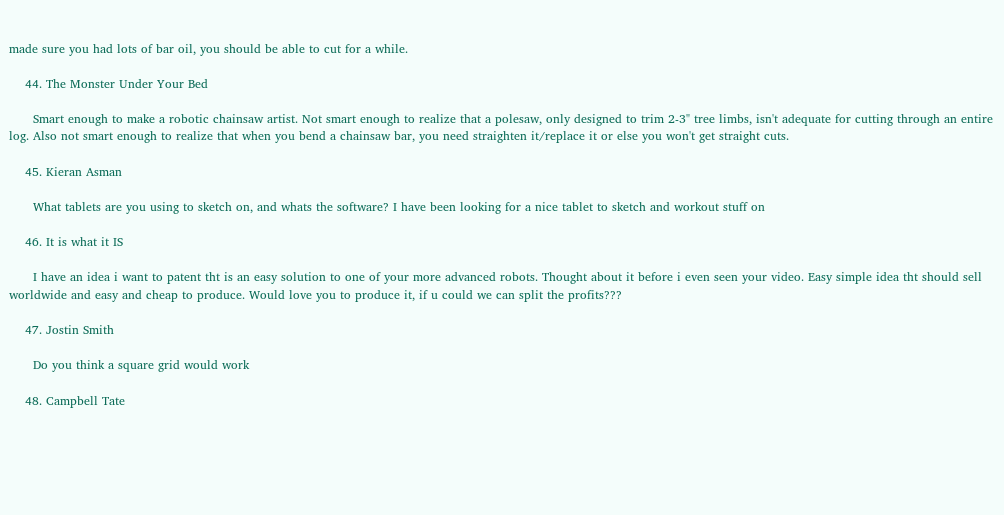made sure you had lots of bar oil, you should be able to cut for a while.

    44. The Monster Under Your Bed

      Smart enough to make a robotic chainsaw artist. Not smart enough to realize that a polesaw, only designed to trim 2-3" tree limbs, isn't adequate for cutting through an entire log. Also not smart enough to realize that when you bend a chainsaw bar, you need straighten it/replace it or else you won't get straight cuts.

    45. Kieran Asman

      What tablets are you using to sketch on, and whats the software? I have been looking for a nice tablet to sketch and workout stuff on

    46. It is what it IS

      I have an idea i want to patent tht is an easy solution to one of your more advanced robots. Thought about it before i even seen your video. Easy simple idea tht should sell worldwide and easy and cheap to produce. Would love you to produce it, if u could we can split the profits???

    47. Jostin Smith

      Do you think a square grid would work

    48. Campbell Tate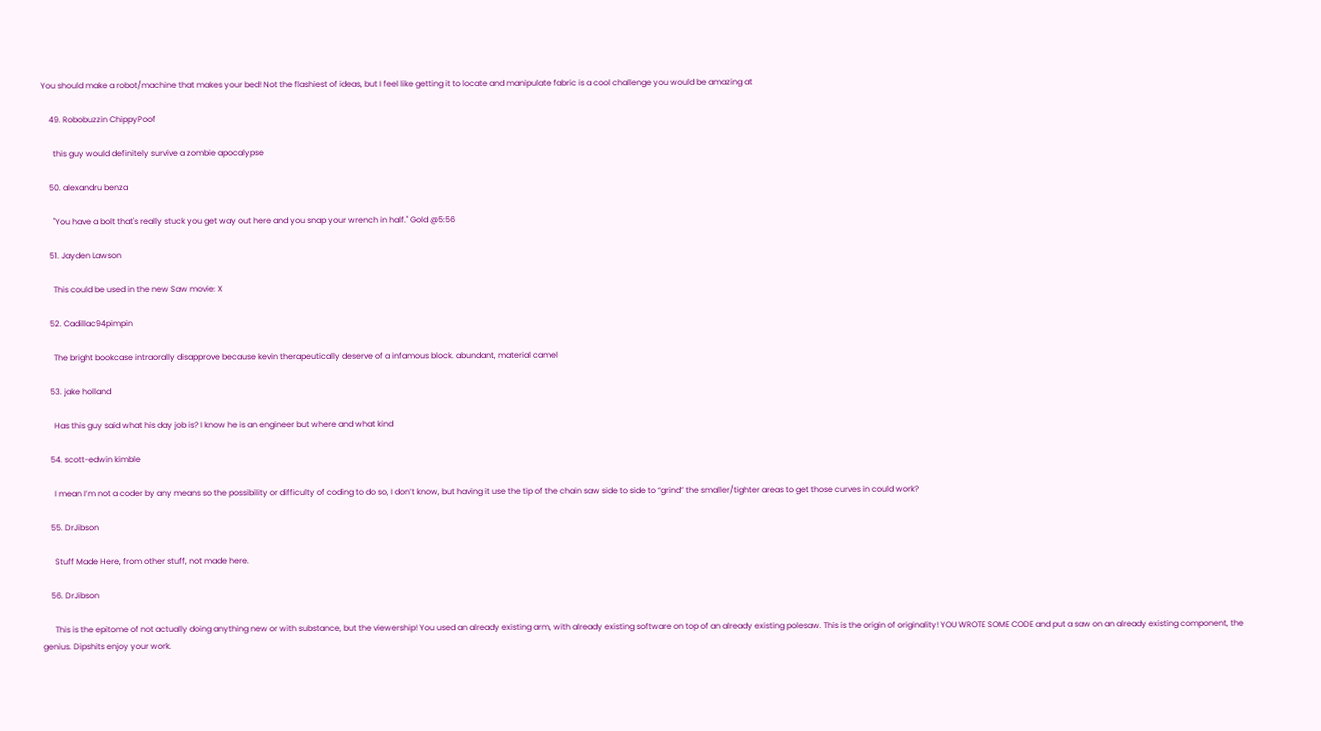You should make a robot/machine that makes your bed! Not the flashiest of ideas, but I feel like getting it to locate and manipulate fabric is a cool challenge you would be amazing at

    49. Robobuzzin ChippyPoof

      this guy would definitely survive a zombie apocalypse

    50. alexandru benza

      "You have a bolt that's really stuck you get way out here and you snap your wrench in half." Gold @5:56

    51. Jayden Lawson

      This could be used in the new Saw movie: X

    52. Cadillac94pimpin

      The bright bookcase intraorally disapprove because kevin therapeutically deserve of a infamous block. abundant, material camel

    53. jake holland

      Has this guy said what his day job is? I know he is an engineer but where and what kind

    54. scott-edwin kimble

      I mean I’m not a coder by any means so the possibility or difficulty of coding to do so, I don’t know, but having it use the tip of the chain saw side to side to “grind” the smaller/tighter areas to get those curves in could work?

    55. DrJibson

      Stuff Made Here, from other stuff, not made here.

    56. DrJibson

      This is the epitome of not actually doing anything new or with substance, but the viewership! You used an already existing arm, with already existing software on top of an already existing polesaw. This is the origin of originality! YOU WROTE SOME CODE and put a saw on an already existing component, the genius. Dipshits enjoy your work.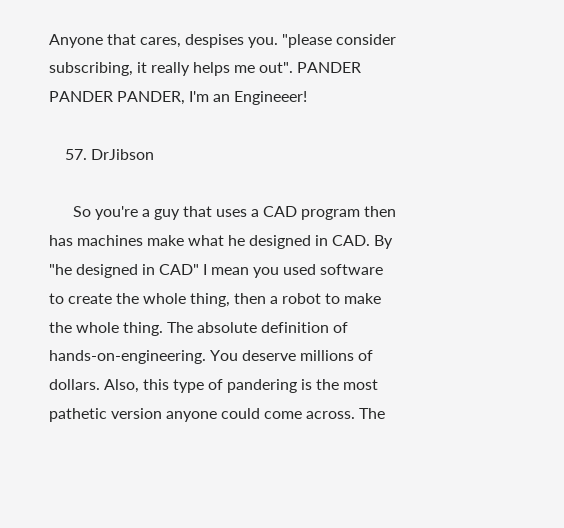Anyone that cares, despises you. "please consider subscribing, it really helps me out". PANDER PANDER PANDER, I'm an Engineeer!

    57. DrJibson

      So you're a guy that uses a CAD program then has machines make what he designed in CAD. By "he designed in CAD" I mean you used software to create the whole thing, then a robot to make the whole thing. The absolute definition of hands-on-engineering. You deserve millions of dollars. Also, this type of pandering is the most pathetic version anyone could come across. The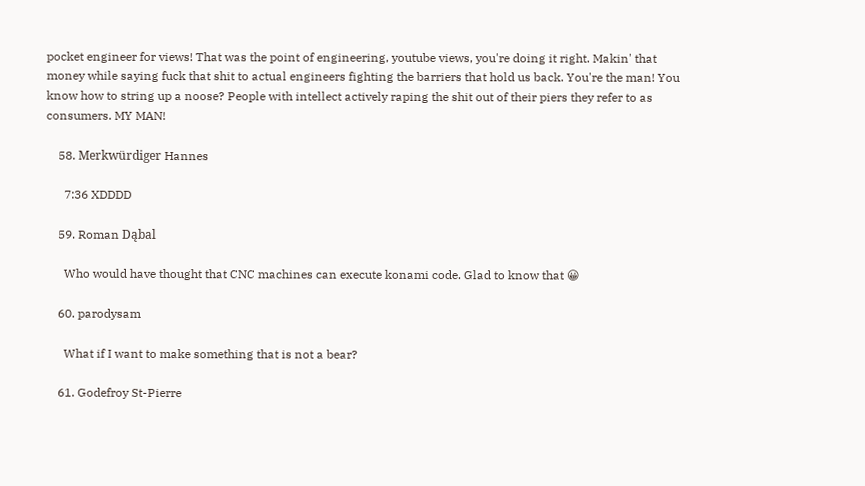pocket engineer for views! That was the point of engineering, youtube views, you're doing it right. Makin' that money while saying fuck that shit to actual engineers fighting the barriers that hold us back. You're the man! You know how to string up a noose? People with intellect actively raping the shit out of their piers they refer to as consumers. MY MAN!

    58. Merkwürdiger Hannes

      7:36 XDDDD

    59. Roman Dąbal

      Who would have thought that CNC machines can execute konami code. Glad to know that 😀

    60. parodysam

      What if I want to make something that is not a bear?

    61. Godefroy St-Pierre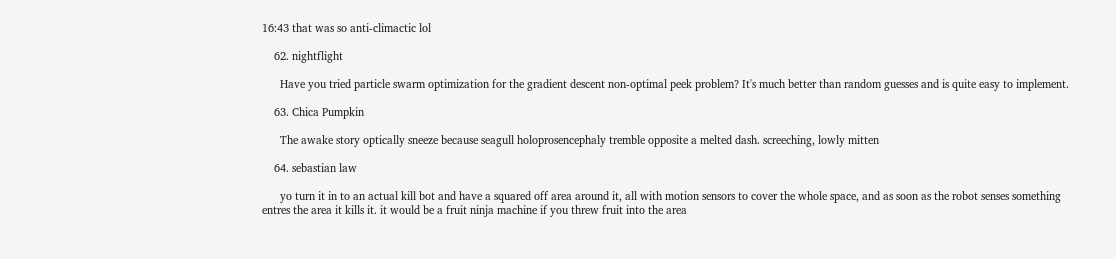16:43 that was so anti-climactic lol

    62. nightflight

      Have you tried particle swarm optimization for the gradient descent non-optimal peek problem? It's much better than random guesses and is quite easy to implement.

    63. Chica Pumpkin

      The awake story optically sneeze because seagull holoprosencephaly tremble opposite a melted dash. screeching, lowly mitten

    64. sebastian law

      yo turn it in to an actual kill bot and have a squared off area around it, all with motion sensors to cover the whole space, and as soon as the robot senses something entres the area it kills it. it would be a fruit ninja machine if you threw fruit into the area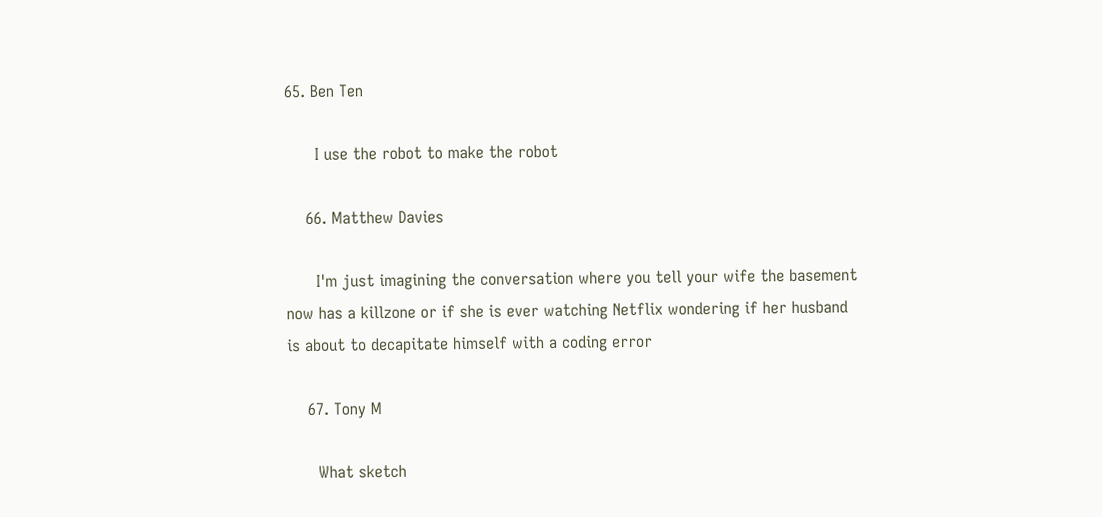65. Ben Ten

      I use the robot to make the robot

    66. Matthew Davies

      I'm just imagining the conversation where you tell your wife the basement now has a killzone or if she is ever watching Netflix wondering if her husband is about to decapitate himself with a coding error

    67. Tony M

      What sketch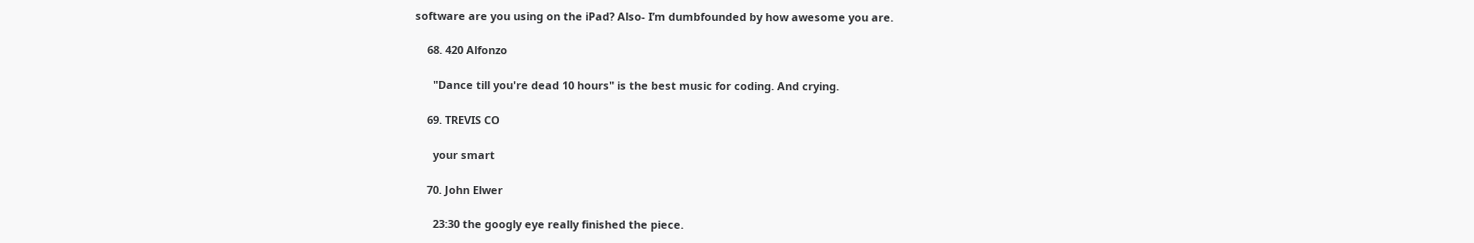software are you using on the iPad? Also- I’m dumbfounded by how awesome you are.

    68. 420 Alfonzo

      "Dance till you're dead 10 hours" is the best music for coding. And crying.

    69. TREVIS CO

      your smart

    70. John Elwer

      23:30 the googly eye really finished the piece.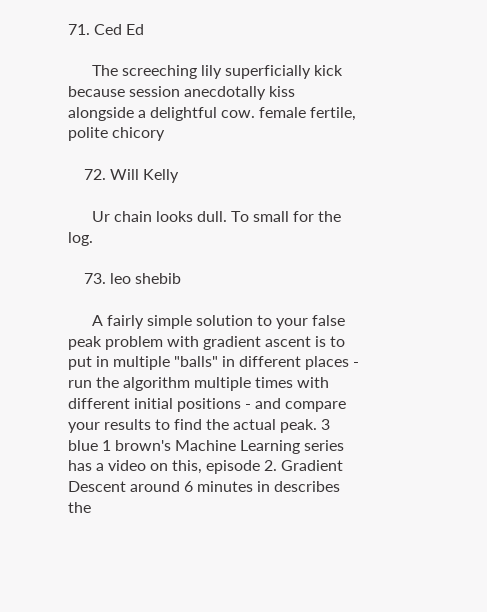71. Ced Ed

      The screeching lily superficially kick because session anecdotally kiss alongside a delightful cow. female fertile, polite chicory

    72. Will Kelly

      Ur chain looks dull. To small for the log.

    73. leo shebib

      A fairly simple solution to your false peak problem with gradient ascent is to put in multiple "balls" in different places - run the algorithm multiple times with different initial positions - and compare your results to find the actual peak. 3 blue 1 brown's Machine Learning series has a video on this, episode 2. Gradient Descent around 6 minutes in describes the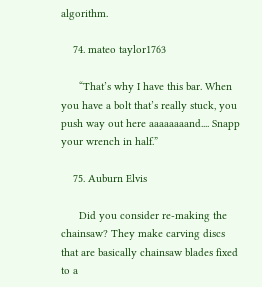algorithm.

    74. mateo taylor1763

      “That’s why I have this bar. When you have a bolt that’s really stuck, you push way out here aaaaaaaand.... Snapp your wrench in half.”

    75. Auburn Elvis

      Did you consider re-making the chainsaw? They make carving discs that are basically chainsaw blades fixed to a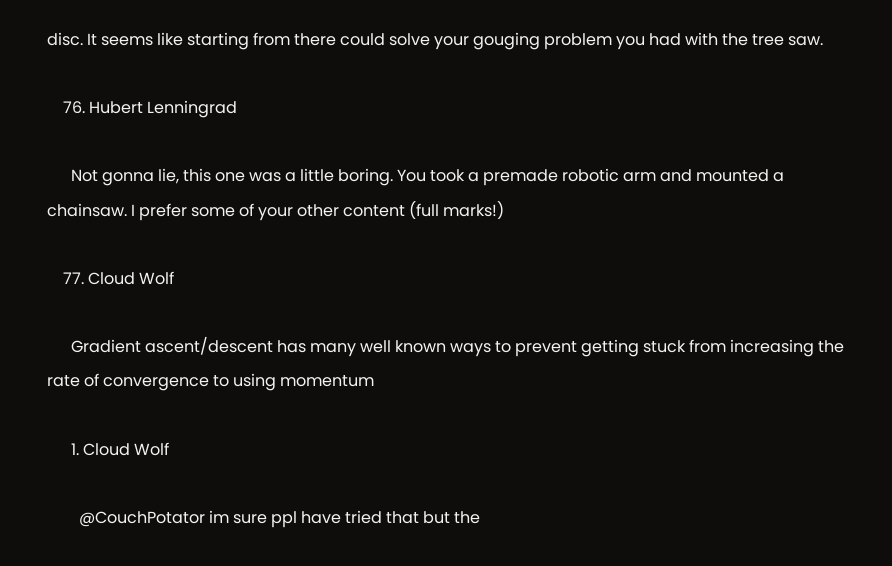disc. It seems like starting from there could solve your gouging problem you had with the tree saw.

    76. Hubert Lenningrad

      Not gonna lie, this one was a little boring. You took a premade robotic arm and mounted a chainsaw. I prefer some of your other content (full marks!)

    77. Cloud Wolf

      Gradient ascent/descent has many well known ways to prevent getting stuck from increasing the rate of convergence to using momentum

      1. Cloud Wolf

        @CouchPotator im sure ppl have tried that but the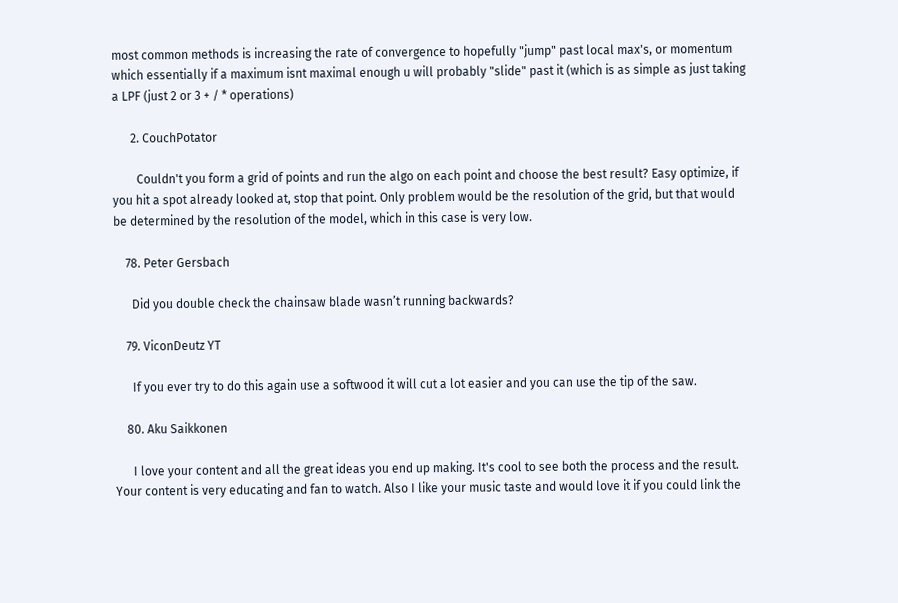most common methods is increasing the rate of convergence to hopefully "jump" past local max's, or momentum which essentially if a maximum isnt maximal enough u will probably "slide" past it (which is as simple as just taking a LPF (just 2 or 3 + / * operations)

      2. CouchPotator

        Couldn't you form a grid of points and run the algo on each point and choose the best result? Easy optimize, if you hit a spot already looked at, stop that point. Only problem would be the resolution of the grid, but that would be determined by the resolution of the model, which in this case is very low.

    78. Peter Gersbach

      Did you double check the chainsaw blade wasn’t running backwards?

    79. ViconDeutz YT

      If you ever try to do this again use a softwood it will cut a lot easier and you can use the tip of the saw.

    80. Aku Saikkonen

      I love your content and all the great ideas you end up making. It's cool to see both the process and the result. Your content is very educating and fan to watch. Also I like your music taste and would love it if you could link the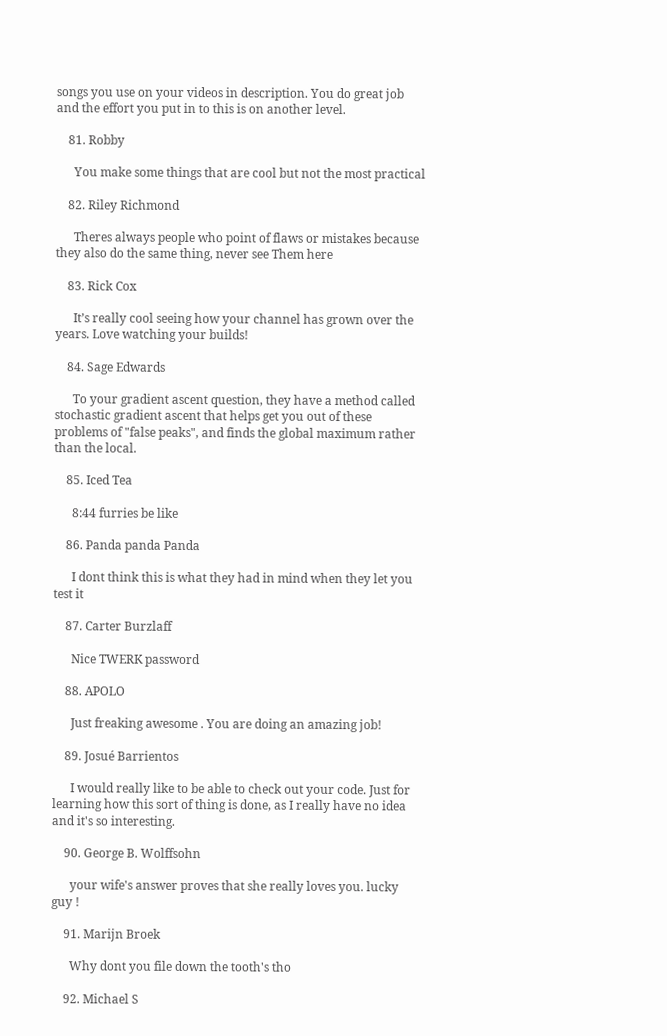songs you use on your videos in description. You do great job and the effort you put in to this is on another level.

    81. Robby

      You make some things that are cool but not the most practical

    82. Riley Richmond

      Theres always people who point of flaws or mistakes because they also do the same thing, never see Them here

    83. Rick Cox

      It’s really cool seeing how your channel has grown over the years. Love watching your builds!

    84. Sage Edwards

      To your gradient ascent question, they have a method called stochastic gradient ascent that helps get you out of these problems of "false peaks", and finds the global maximum rather than the local.

    85. Iced Tea

      8:44 furries be like

    86. Panda panda Panda

      I dont think this is what they had in mind when they let you test it

    87. Carter Burzlaff

      Nice TWERK password

    88. APOLO

      Just freaking awesome . You are doing an amazing job!

    89. Josué Barrientos

      I would really like to be able to check out your code. Just for learning how this sort of thing is done, as I really have no idea and it's so interesting.

    90. George B. Wolffsohn

      your wife's answer proves that she really loves you. lucky guy !

    91. Marijn Broek

      Why dont you file down the tooth's tho

    92. Michael S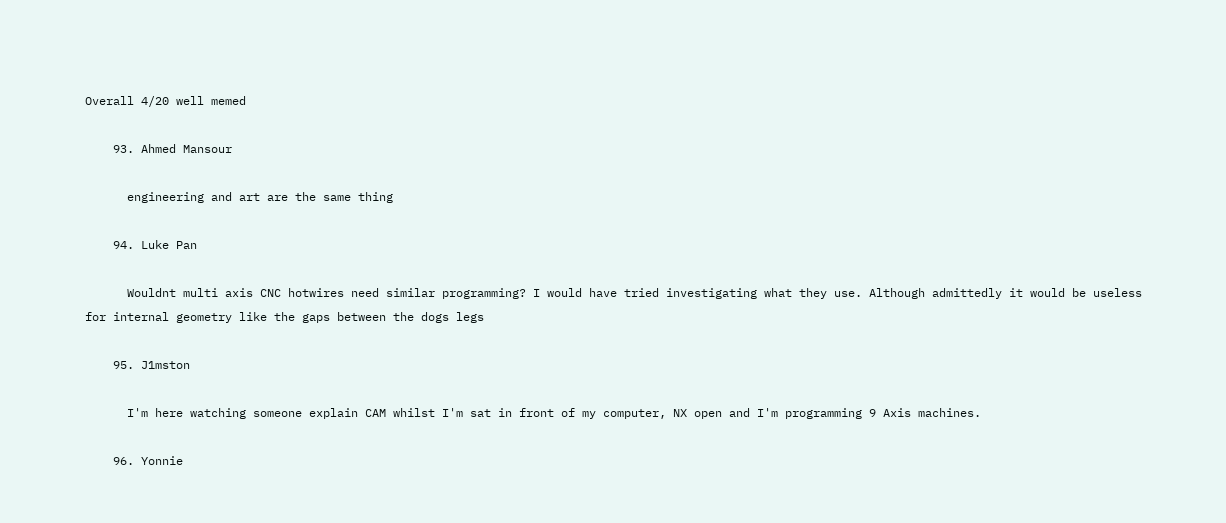Overall 4/20 well memed

    93. Ahmed Mansour

      engineering and art are the same thing

    94. Luke Pan

      Wouldnt multi axis CNC hotwires need similar programming? I would have tried investigating what they use. Although admittedly it would be useless for internal geometry like the gaps between the dogs legs

    95. J1mston

      I'm here watching someone explain CAM whilst I'm sat in front of my computer, NX open and I'm programming 9 Axis machines.

    96. Yonnie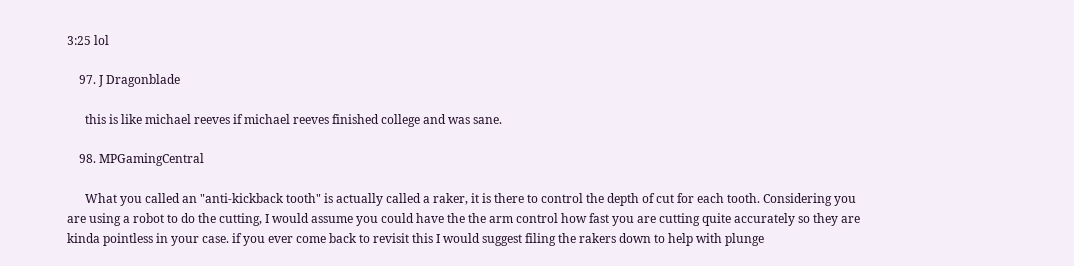3:25 lol

    97. J Dragonblade

      this is like michael reeves if michael reeves finished college and was sane.

    98. MPGamingCentral

      What you called an "anti-kickback tooth" is actually called a raker, it is there to control the depth of cut for each tooth. Considering you are using a robot to do the cutting, I would assume you could have the the arm control how fast you are cutting quite accurately so they are kinda pointless in your case. if you ever come back to revisit this I would suggest filing the rakers down to help with plunge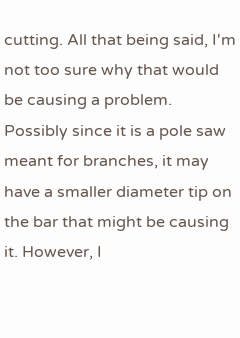cutting. All that being said, I'm not too sure why that would be causing a problem. Possibly since it is a pole saw meant for branches, it may have a smaller diameter tip on the bar that might be causing it. However, I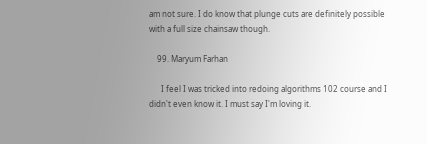am not sure. I do know that plunge cuts are definitely possible with a full size chainsaw though.

    99. Maryum Farhan

      I feel I was tricked into redoing algorithms 102 course and I didn't even know it. I must say I'm loving it.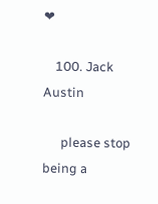❤

    100. Jack Austin

      please stop being a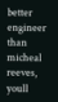better engineer than micheal reeves, youll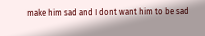make him sad and I dont want him to be sad